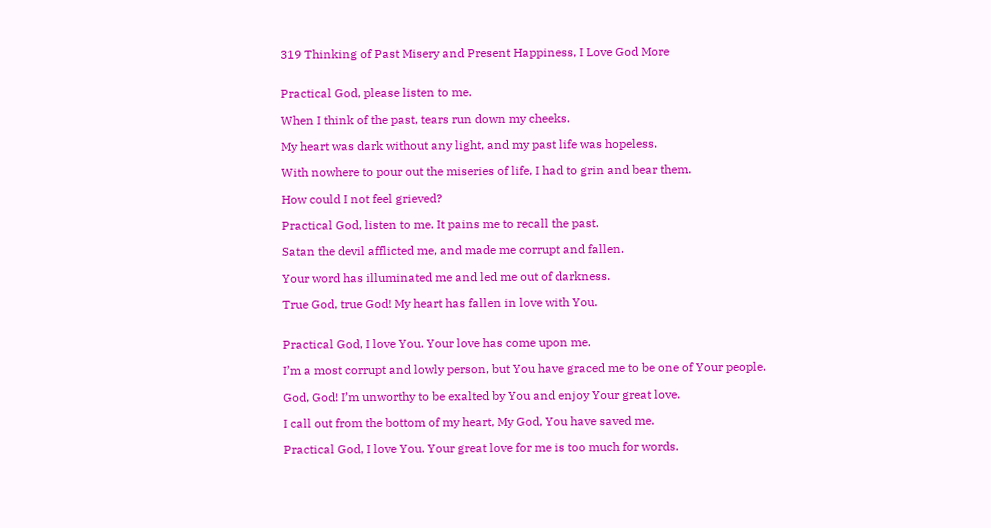319 Thinking of Past Misery and Present Happiness, I Love God More


Practical God, please listen to me.

When I think of the past, tears run down my cheeks.

My heart was dark without any light, and my past life was hopeless.

With nowhere to pour out the miseries of life, I had to grin and bear them.

How could I not feel grieved?

Practical God, listen to me. It pains me to recall the past.

Satan the devil afflicted me, and made me corrupt and fallen.

Your word has illuminated me and led me out of darkness.

True God, true God! My heart has fallen in love with You.


Practical God, I love You. Your love has come upon me.

I’m a most corrupt and lowly person, but You have graced me to be one of Your people.

God, God! I’m unworthy to be exalted by You and enjoy Your great love.

I call out from the bottom of my heart, My God, You have saved me.

Practical God, I love You. Your great love for me is too much for words.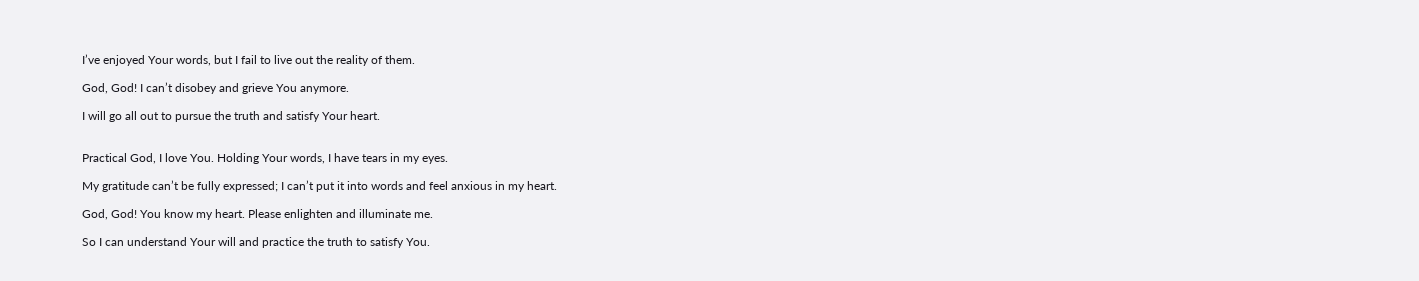I’ve enjoyed Your words, but I fail to live out the reality of them.

God, God! I can’t disobey and grieve You anymore.

I will go all out to pursue the truth and satisfy Your heart.


Practical God, I love You. Holding Your words, I have tears in my eyes.

My gratitude can’t be fully expressed; I can’t put it into words and feel anxious in my heart.

God, God! You know my heart. Please enlighten and illuminate me.

So I can understand Your will and practice the truth to satisfy You.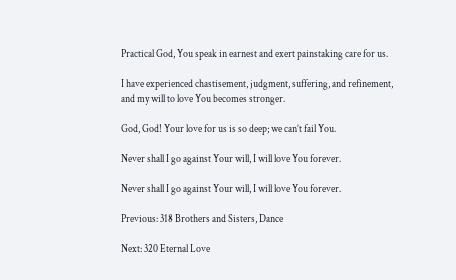Practical God, You speak in earnest and exert painstaking care for us.

I have experienced chastisement, judgment, suffering, and refinement, and my will to love You becomes stronger.

God, God! Your love for us is so deep; we can’t fail You.

Never shall I go against Your will, I will love You forever.

Never shall I go against Your will, I will love You forever.

Previous: 318 Brothers and Sisters, Dance

Next: 320 Eternal Love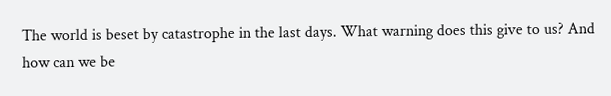The world is beset by catastrophe in the last days. What warning does this give to us? And how can we be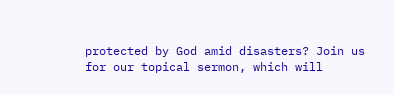protected by God amid disasters? Join us for our topical sermon, which will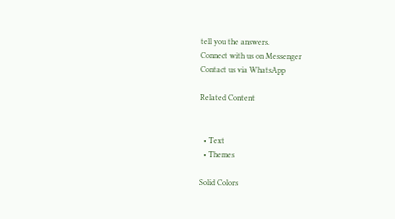tell you the answers.
Connect with us on Messenger
Contact us via WhatsApp

Related Content


  • Text
  • Themes

Solid Colors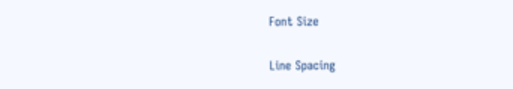Font Size

Line Spacing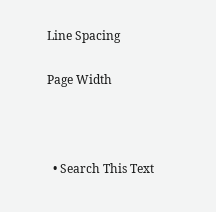Line Spacing

Page Width



  • Search This Text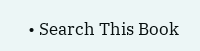• Search This Book